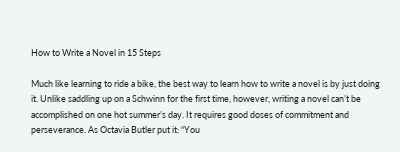How to Write a Novel in 15 Steps

Much like learning to ride a bike, the best way to learn how to write a novel is by just doing it. Unlike saddling up on a Schwinn for the first time, however, writing a novel can’t be accomplished on one hot summer’s day. It requires good doses of commitment and perseverance. As Octavia Butler put it: “You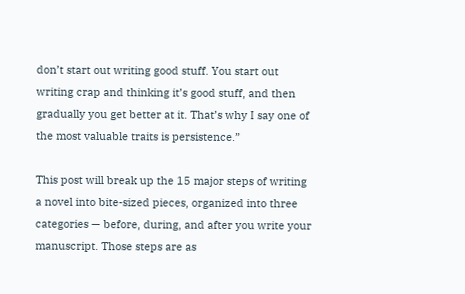don’t start out writing good stuff. You start out writing crap and thinking it’s good stuff, and then gradually you get better at it. That’s why I say one of the most valuable traits is persistence.”

This post will break up the 15 major steps of writing a novel into bite-sized pieces, organized into three categories — before, during, and after you write your manuscript. Those steps are as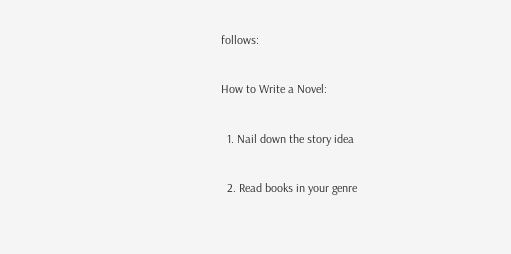follows:

How to Write a Novel:

  1. Nail down the story idea

  2. Read books in your genre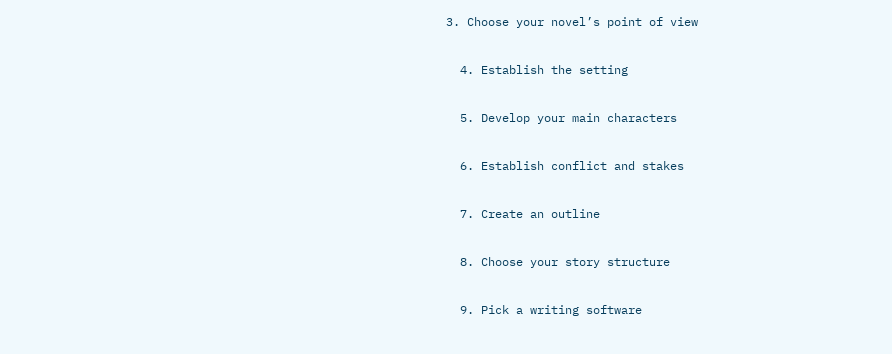3. Choose your novel’s point of view

  4. Establish the setting

  5. Develop your main characters

  6. Establish conflict and stakes

  7. Create an outline

  8. Choose your story structure

  9. Pick a writing software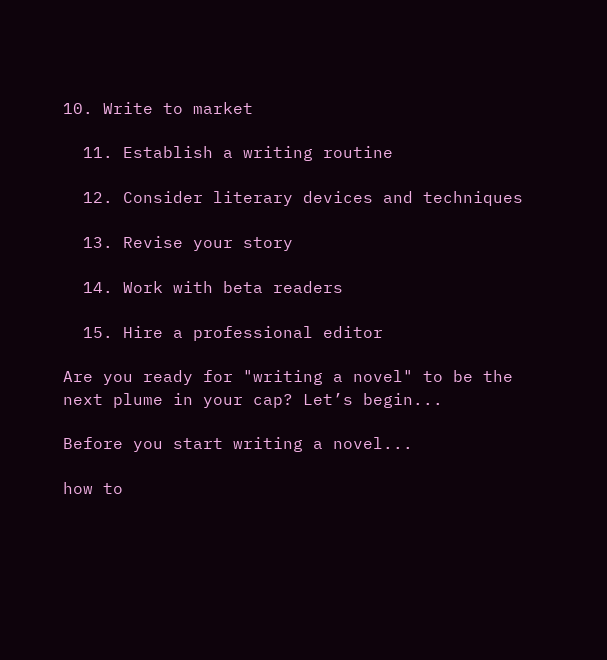10. Write to market

  11. Establish a writing routine

  12. Consider literary devices and techniques

  13. Revise your story

  14. Work with beta readers

  15. Hire a professional editor

Are you ready for "writing a novel" to be the next plume in your cap? Let’s begin...

Before you start writing a novel...

how to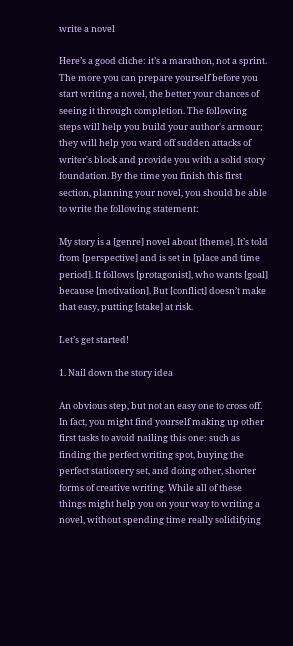write a novel

Here’s a good cliche: it’s a marathon, not a sprint. The more you can prepare yourself before you start writing a novel, the better your chances of seeing it through completion. The following steps will help you build your author's armour; they will help you ward off sudden attacks of writer's block and provide you with a solid story foundation. By the time you finish this first section, planning your novel, you should be able to write the following statement:

My story is a [genre] novel about [theme]. It’s told from [perspective] and is set in [place and time period]. It follows [protagonist], who wants [goal] because [motivation]. But [conflict] doesn’t make that easy, putting [stake] at risk.

Let’s get started!

1. Nail down the story idea

An obvious step, but not an easy one to cross off. In fact, you might find yourself making up other first tasks to avoid nailing this one: such as finding the perfect writing spot, buying the perfect stationery set, and doing other, shorter forms of creative writing. While all of these things might help you on your way to writing a novel, without spending time really solidifying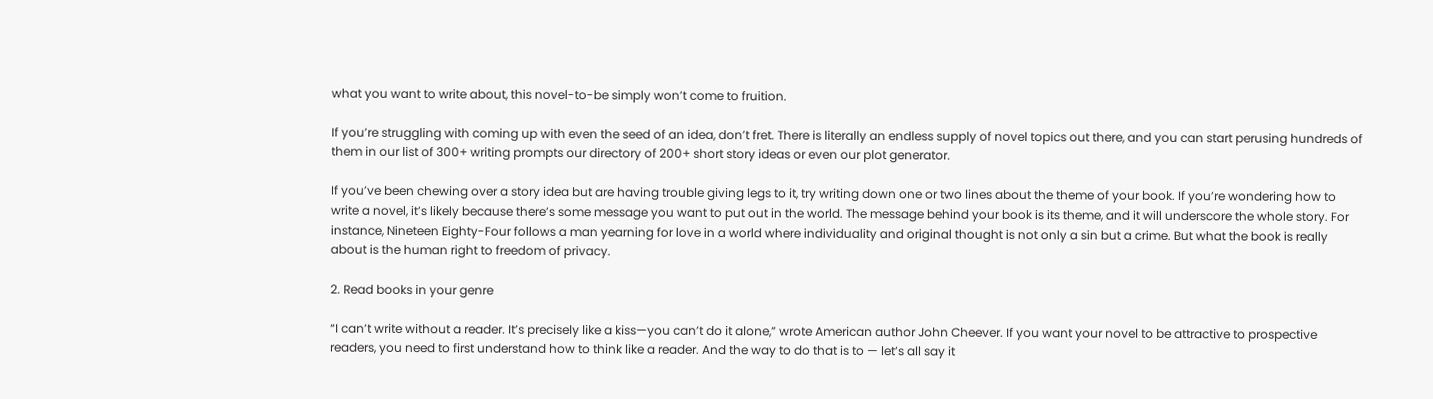what you want to write about, this novel-to-be simply won’t come to fruition.

If you’re struggling with coming up with even the seed of an idea, don’t fret. There is literally an endless supply of novel topics out there, and you can start perusing hundreds of them in our list of 300+ writing prompts our directory of 200+ short story ideas or even our plot generator.

If you’ve been chewing over a story idea but are having trouble giving legs to it, try writing down one or two lines about the theme of your book. If you’re wondering how to write a novel, it’s likely because there’s some message you want to put out in the world. The message behind your book is its theme, and it will underscore the whole story. For instance, Nineteen Eighty-Four follows a man yearning for love in a world where individuality and original thought is not only a sin but a crime. But what the book is really about is the human right to freedom of privacy.

2. Read books in your genre

“I can’t write without a reader. It’s precisely like a kiss—you can’t do it alone,” wrote American author John Cheever. If you want your novel to be attractive to prospective readers, you need to first understand how to think like a reader. And the way to do that is to — let’s all say it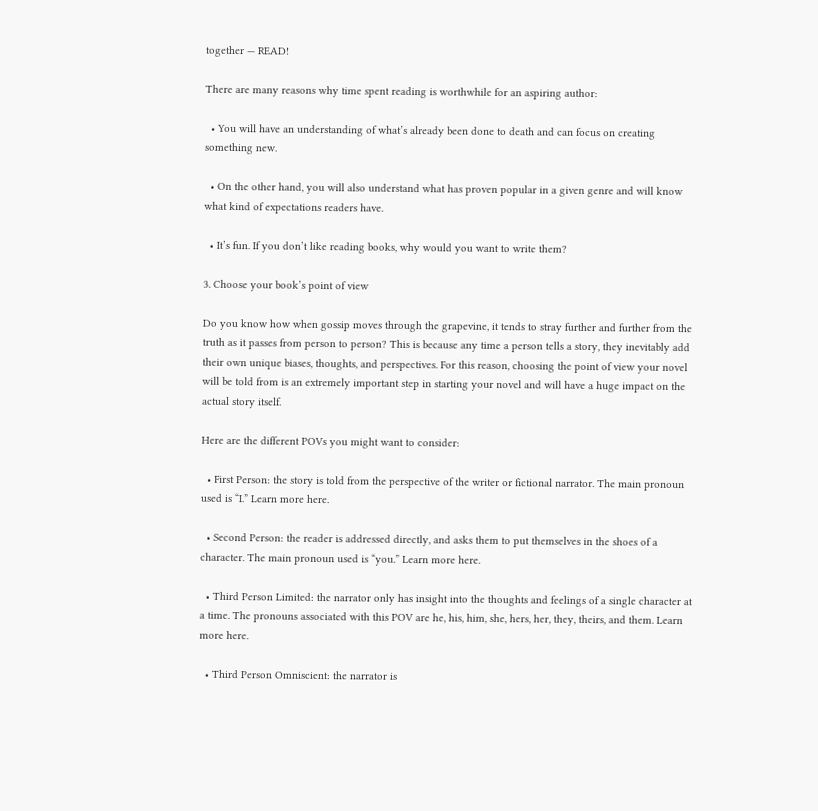together — READ!

There are many reasons why time spent reading is worthwhile for an aspiring author:

  • You will have an understanding of what’s already been done to death and can focus on creating something new.

  • On the other hand, you will also understand what has proven popular in a given genre and will know what kind of expectations readers have.

  • It’s fun. If you don’t like reading books, why would you want to write them?

3. Choose your book’s point of view

Do you know how when gossip moves through the grapevine, it tends to stray further and further from the truth as it passes from person to person? This is because any time a person tells a story, they inevitably add their own unique biases, thoughts, and perspectives. For this reason, choosing the point of view your novel will be told from is an extremely important step in starting your novel and will have a huge impact on the actual story itself.

Here are the different POVs you might want to consider:

  • First Person: the story is told from the perspective of the writer or fictional narrator. The main pronoun used is “I.” Learn more here.

  • Second Person: the reader is addressed directly, and asks them to put themselves in the shoes of a character. The main pronoun used is “you.” Learn more here.

  • Third Person Limited: the narrator only has insight into the thoughts and feelings of a single character at a time. The pronouns associated with this POV are he, his, him, she, hers, her, they, theirs, and them. Learn more here.

  • Third Person Omniscient: the narrator is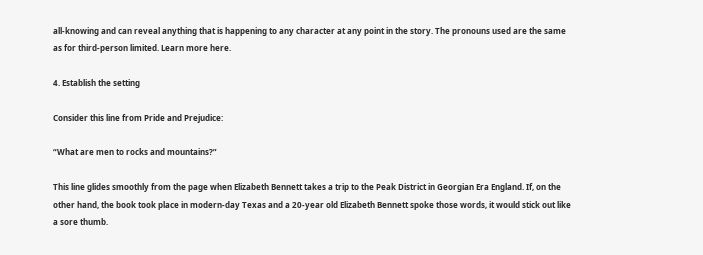all-knowing and can reveal anything that is happening to any character at any point in the story. The pronouns used are the same as for third-person limited. Learn more here.

4. Establish the setting

Consider this line from Pride and Prejudice:

“What are men to rocks and mountains?”

This line glides smoothly from the page when Elizabeth Bennett takes a trip to the Peak District in Georgian Era England. If, on the other hand, the book took place in modern-day Texas and a 20-year old Elizabeth Bennett spoke those words, it would stick out like a sore thumb.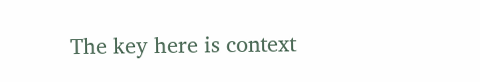The key here is context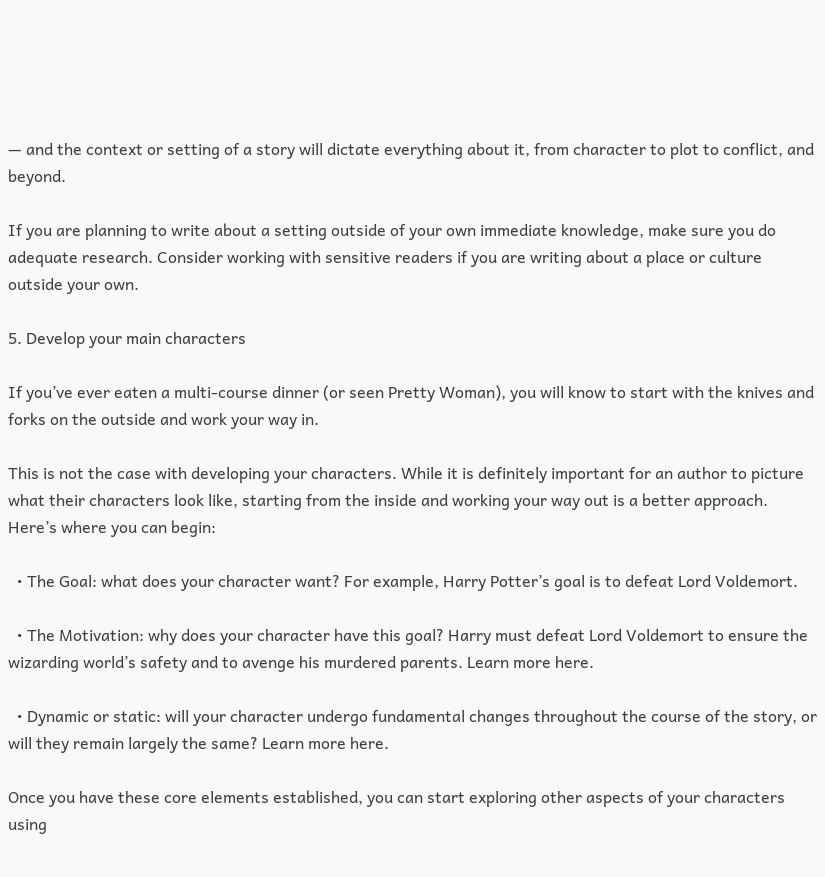— and the context or setting of a story will dictate everything about it, from character to plot to conflict, and beyond.

If you are planning to write about a setting outside of your own immediate knowledge, make sure you do adequate research. Consider working with sensitive readers if you are writing about a place or culture outside your own.

5. Develop your main characters

If you’ve ever eaten a multi-course dinner (or seen Pretty Woman), you will know to start with the knives and forks on the outside and work your way in.

This is not the case with developing your characters. While it is definitely important for an author to picture what their characters look like, starting from the inside and working your way out is a better approach. Here’s where you can begin:

  • The Goal: what does your character want? For example, Harry Potter’s goal is to defeat Lord Voldemort.

  • The Motivation: why does your character have this goal? Harry must defeat Lord Voldemort to ensure the wizarding world’s safety and to avenge his murdered parents. Learn more here.

  • Dynamic or static: will your character undergo fundamental changes throughout the course of the story, or will they remain largely the same? Learn more here.

Once you have these core elements established, you can start exploring other aspects of your characters using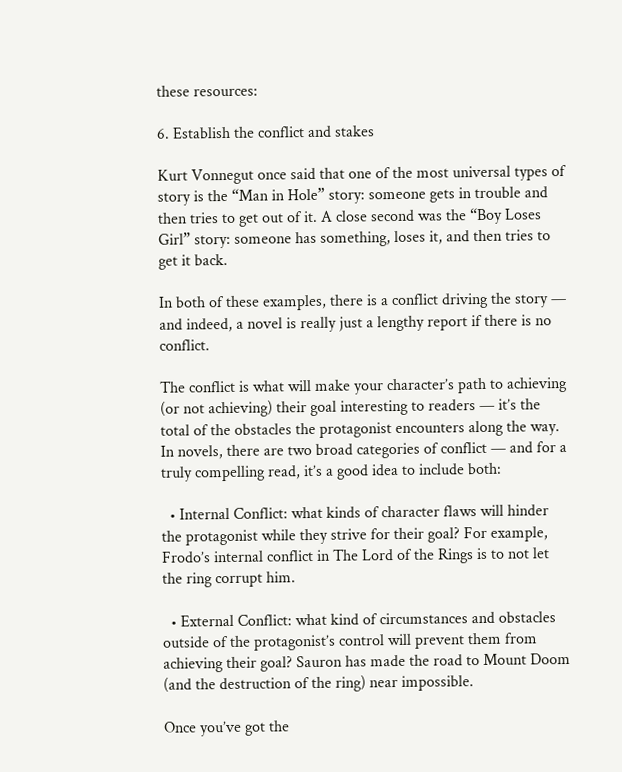these resources:

6. Establish the conflict and stakes

Kurt Vonnegut once said that one of the most universal types of story is the “Man in Hole” story: someone gets in trouble and then tries to get out of it. A close second was the “Boy Loses Girl” story: someone has something, loses it, and then tries to get it back.

In both of these examples, there is a conflict driving the story — and indeed, a novel is really just a lengthy report if there is no conflict.

The conflict is what will make your character’s path to achieving (or not achieving) their goal interesting to readers — it’s the total of the obstacles the protagonist encounters along the way. In novels, there are two broad categories of conflict — and for a truly compelling read, it’s a good idea to include both:

  • Internal Conflict: what kinds of character flaws will hinder the protagonist while they strive for their goal? For example, Frodo’s internal conflict in The Lord of the Rings is to not let the ring corrupt him.

  • External Conflict: what kind of circumstances and obstacles outside of the protagonist’s control will prevent them from achieving their goal? Sauron has made the road to Mount Doom (and the destruction of the ring) near impossible.

Once you’ve got the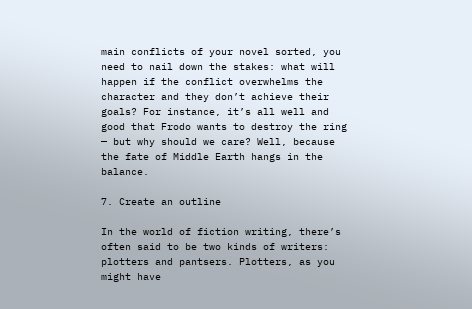main conflicts of your novel sorted, you need to nail down the stakes: what will happen if the conflict overwhelms the character and they don’t achieve their goals? For instance, it’s all well and good that Frodo wants to destroy the ring — but why should we care? Well, because the fate of Middle Earth hangs in the balance.

7. Create an outline

In the world of fiction writing, there’s often said to be two kinds of writers: plotters and pantsers. Plotters, as you might have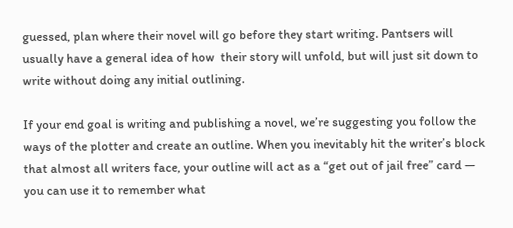guessed, plan where their novel will go before they start writing. Pantsers will usually have a general idea of how  their story will unfold, but will just sit down to write without doing any initial outlining.

If your end goal is writing and publishing a novel, we’re suggesting you follow the ways of the plotter and create an outline. When you inevitably hit the writer’s block that almost all writers face, your outline will act as a “get out of jail free” card — you can use it to remember what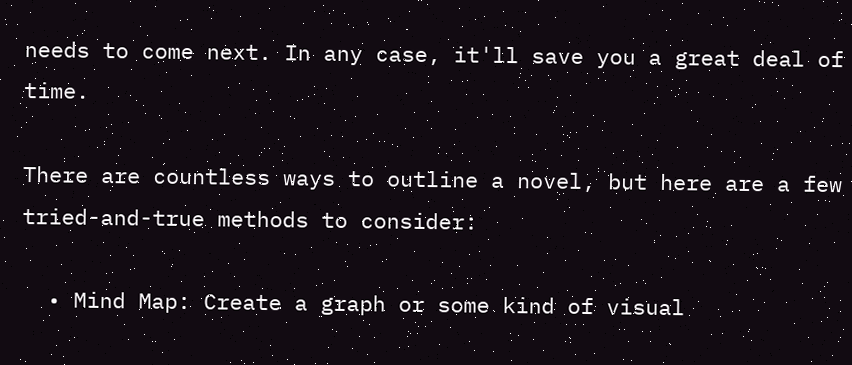needs to come next. In any case, it'll save you a great deal of time.

There are countless ways to outline a novel, but here are a few tried-and-true methods to consider:

  • Mind Map: Create a graph or some kind of visual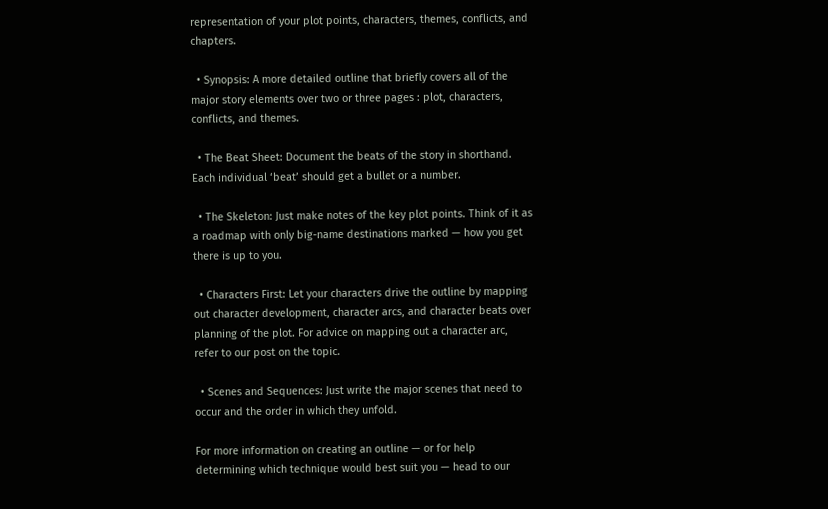representation of your plot points, characters, themes, conflicts, and chapters.

  • Synopsis: A more detailed outline that briefly covers all of the major story elements over two or three pages : plot, characters, conflicts, and themes.

  • The Beat Sheet: Document the beats of the story in shorthand. Each individual ‘beat’ should get a bullet or a number.

  • The Skeleton: Just make notes of the key plot points. Think of it as a roadmap with only big-name destinations marked — how you get there is up to you.

  • Characters First: Let your characters drive the outline by mapping out character development, character arcs, and character beats over planning of the plot. For advice on mapping out a character arc, refer to our post on the topic.

  • Scenes and Sequences: Just write the major scenes that need to occur and the order in which they unfold.

For more information on creating an outline — or for help determining which technique would best suit you — head to our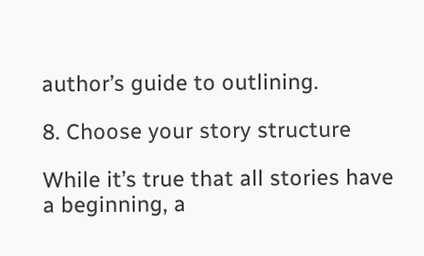author’s guide to outlining.

8. Choose your story structure

While it’s true that all stories have a beginning, a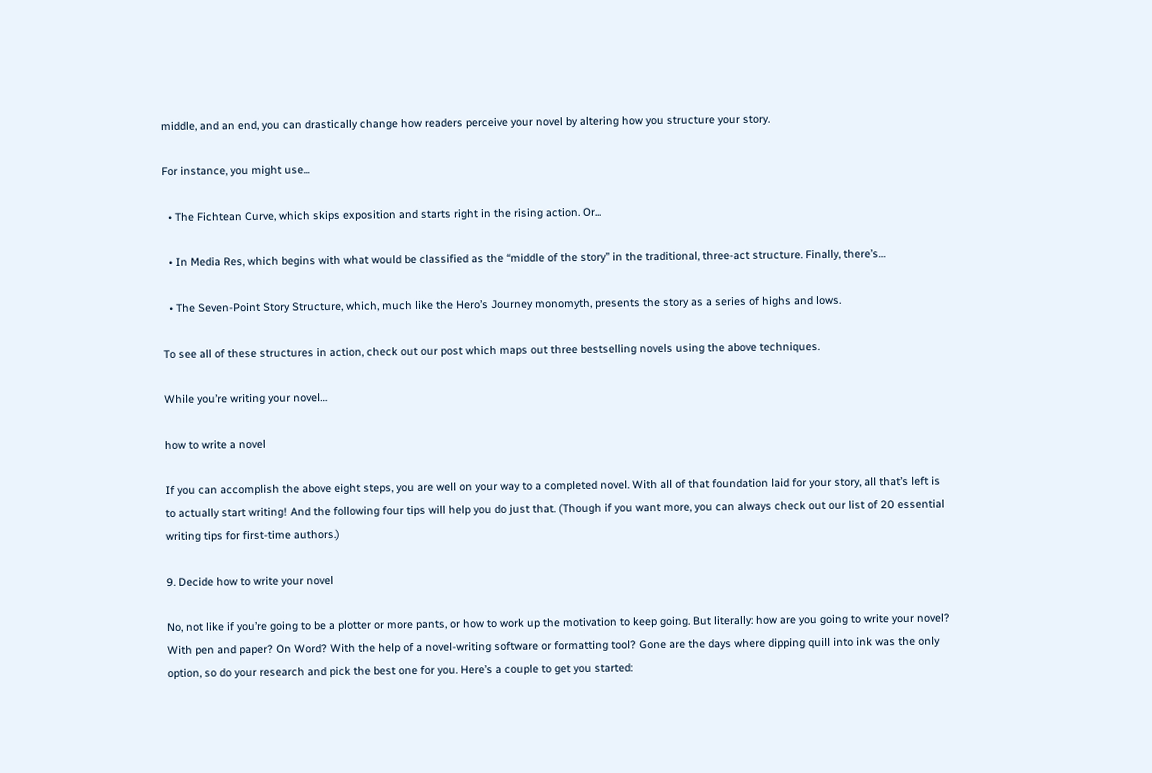middle, and an end, you can drastically change how readers perceive your novel by altering how you structure your story.

For instance, you might use...

  • The Fichtean Curve, which skips exposition and starts right in the rising action. Or...

  • In Media Res, which begins with what would be classified as the “middle of the story” in the traditional, three-act structure. Finally, there’s…

  • The Seven-Point Story Structure, which, much like the Hero’s Journey monomyth, presents the story as a series of highs and lows.

To see all of these structures in action, check out our post which maps out three bestselling novels using the above techniques.

While you’re writing your novel…

how to write a novel

If you can accomplish the above eight steps, you are well on your way to a completed novel. With all of that foundation laid for your story, all that’s left is to actually start writing! And the following four tips will help you do just that. (Though if you want more, you can always check out our list of 20 essential writing tips for first-time authors.)

9. Decide how to write your novel

No, not like if you’re going to be a plotter or more pants, or how to work up the motivation to keep going. But literally: how are you going to write your novel? With pen and paper? On Word? With the help of a novel-writing software or formatting tool? Gone are the days where dipping quill into ink was the only option, so do your research and pick the best one for you. Here’s a couple to get you started: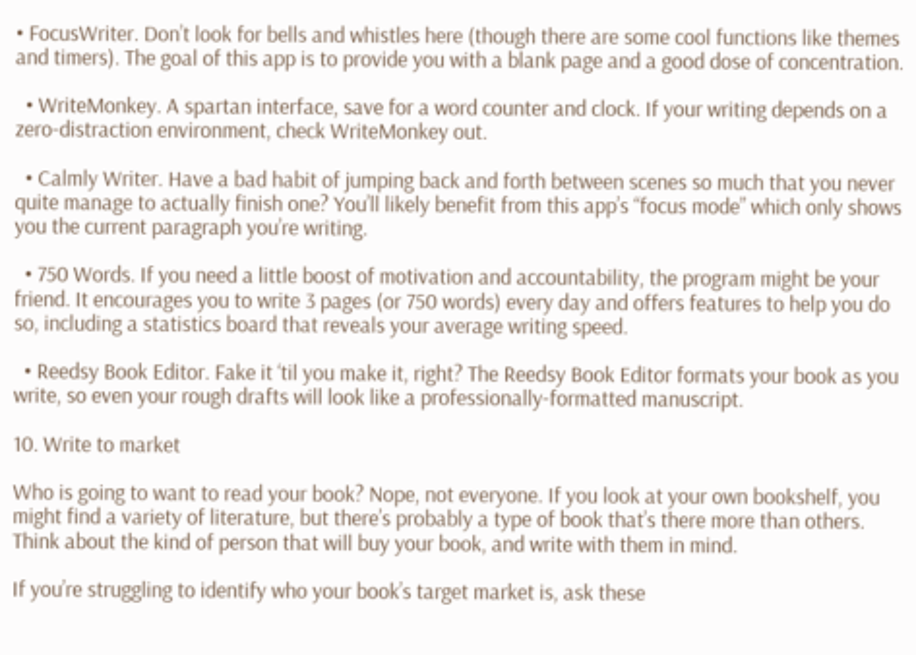• FocusWriter. Don’t look for bells and whistles here (though there are some cool functions like themes and timers). The goal of this app is to provide you with a blank page and a good dose of concentration.

  • WriteMonkey. A spartan interface, save for a word counter and clock. If your writing depends on a zero-distraction environment, check WriteMonkey out.

  • Calmly Writer. Have a bad habit of jumping back and forth between scenes so much that you never quite manage to actually finish one? You’ll likely benefit from this app’s “focus mode” which only shows you the current paragraph you’re writing.

  • 750 Words. If you need a little boost of motivation and accountability, the program might be your friend. It encourages you to write 3 pages (or 750 words) every day and offers features to help you do so, including a statistics board that reveals your average writing speed.

  • Reedsy Book Editor. Fake it ‘til you make it, right? The Reedsy Book Editor formats your book as you write, so even your rough drafts will look like a professionally-formatted manuscript.

10. Write to market

Who is going to want to read your book? Nope, not everyone. If you look at your own bookshelf, you might find a variety of literature, but there’s probably a type of book that’s there more than others. Think about the kind of person that will buy your book, and write with them in mind.

If you’re struggling to identify who your book’s target market is, ask these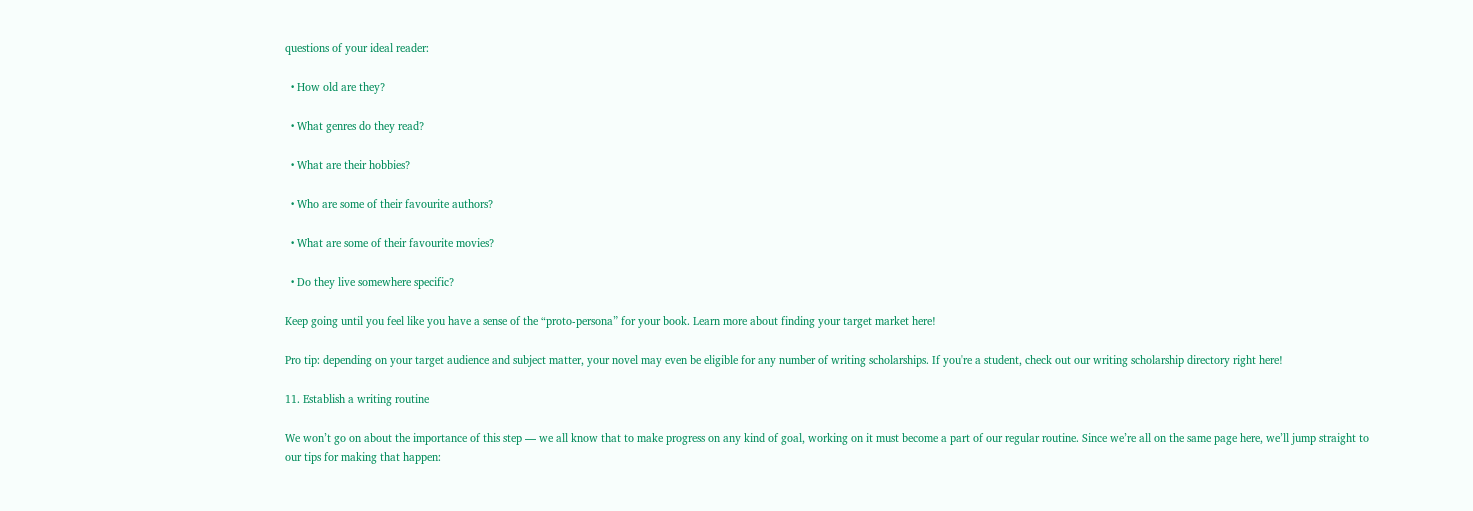questions of your ideal reader:

  • How old are they?

  • What genres do they read?

  • What are their hobbies?

  • Who are some of their favourite authors?

  • What are some of their favourite movies?

  • Do they live somewhere specific?

Keep going until you feel like you have a sense of the “proto-persona” for your book. Learn more about finding your target market here!

Pro tip: depending on your target audience and subject matter, your novel may even be eligible for any number of writing scholarships. If you're a student, check out our writing scholarship directory right here!

11. Establish a writing routine

We won’t go on about the importance of this step — we all know that to make progress on any kind of goal, working on it must become a part of our regular routine. Since we’re all on the same page here, we’ll jump straight to our tips for making that happen: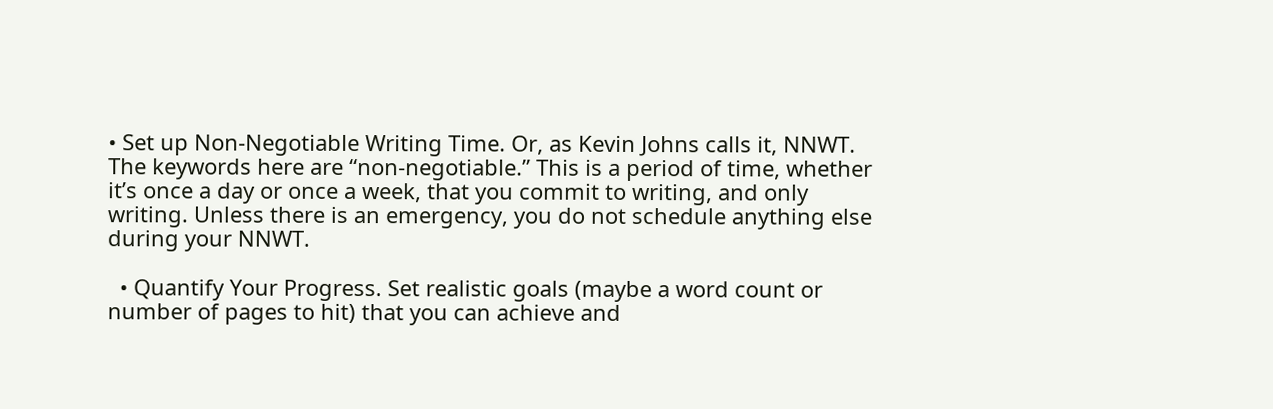• Set up Non-Negotiable Writing Time. Or, as Kevin Johns calls it, NNWT. The keywords here are “non-negotiable.” This is a period of time, whether it’s once a day or once a week, that you commit to writing, and only writing. Unless there is an emergency, you do not schedule anything else during your NNWT.

  • Quantify Your Progress. Set realistic goals (maybe a word count or number of pages to hit) that you can achieve and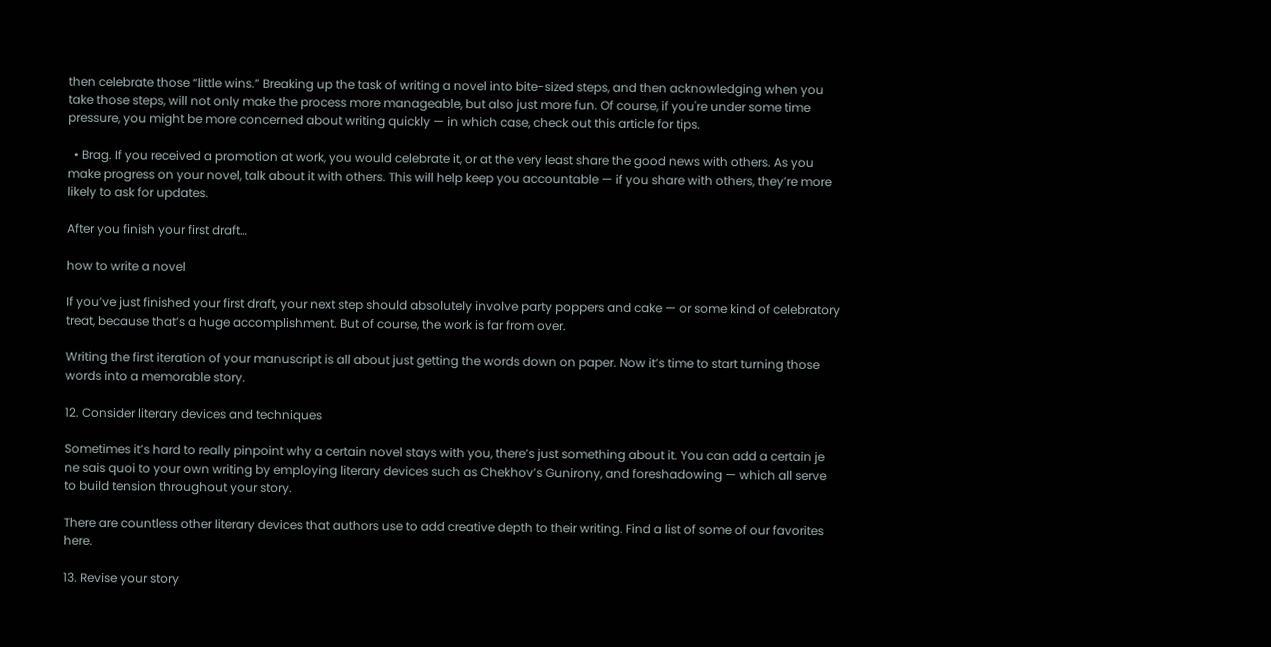then celebrate those “little wins.” Breaking up the task of writing a novel into bite-sized steps, and then acknowledging when you take those steps, will not only make the process more manageable, but also just more fun. Of course, if you're under some time pressure, you might be more concerned about writing quickly — in which case, check out this article for tips.

  • Brag. If you received a promotion at work, you would celebrate it, or at the very least share the good news with others. As you make progress on your novel, talk about it with others. This will help keep you accountable — if you share with others, they’re more likely to ask for updates.

After you finish your first draft…

how to write a novel

If you’ve just finished your first draft, your next step should absolutely involve party poppers and cake — or some kind of celebratory treat, because that’s a huge accomplishment. But of course, the work is far from over.

Writing the first iteration of your manuscript is all about just getting the words down on paper. Now it’s time to start turning those words into a memorable story.

12. Consider literary devices and techniques

Sometimes it’s hard to really pinpoint why a certain novel stays with you, there’s just something about it. You can add a certain je ne sais quoi to your own writing by employing literary devices such as Chekhov’s Gunirony, and foreshadowing — which all serve to build tension throughout your story.

There are countless other literary devices that authors use to add creative depth to their writing. Find a list of some of our favorites here.

13. Revise your story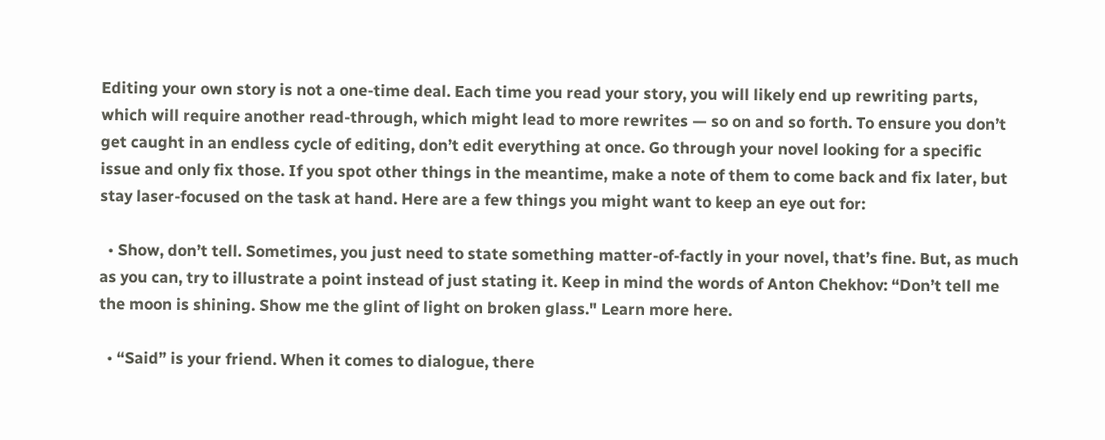Editing your own story is not a one-time deal. Each time you read your story, you will likely end up rewriting parts, which will require another read-through, which might lead to more rewrites — so on and so forth. To ensure you don’t get caught in an endless cycle of editing, don’t edit everything at once. Go through your novel looking for a specific issue and only fix those. If you spot other things in the meantime, make a note of them to come back and fix later, but stay laser-focused on the task at hand. Here are a few things you might want to keep an eye out for:

  • Show, don’t tell. Sometimes, you just need to state something matter-of-factly in your novel, that’s fine. But, as much as you can, try to illustrate a point instead of just stating it. Keep in mind the words of Anton Chekhov: “Don’t tell me the moon is shining. Show me the glint of light on broken glass." Learn more here.

  • “Said” is your friend. When it comes to dialogue, there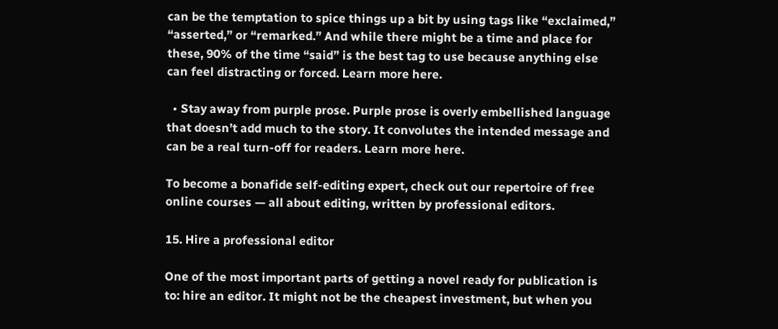can be the temptation to spice things up a bit by using tags like “exclaimed,” “asserted,” or “remarked.” And while there might be a time and place for these, 90% of the time “said” is the best tag to use because anything else can feel distracting or forced. Learn more here.

  • Stay away from purple prose. Purple prose is overly embellished language that doesn’t add much to the story. It convolutes the intended message and can be a real turn-off for readers. Learn more here.

To become a bonafide self-editing expert, check out our repertoire of free online courses — all about editing, written by professional editors.

15. Hire a professional editor

One of the most important parts of getting a novel ready for publication is to: hire an editor. It might not be the cheapest investment, but when you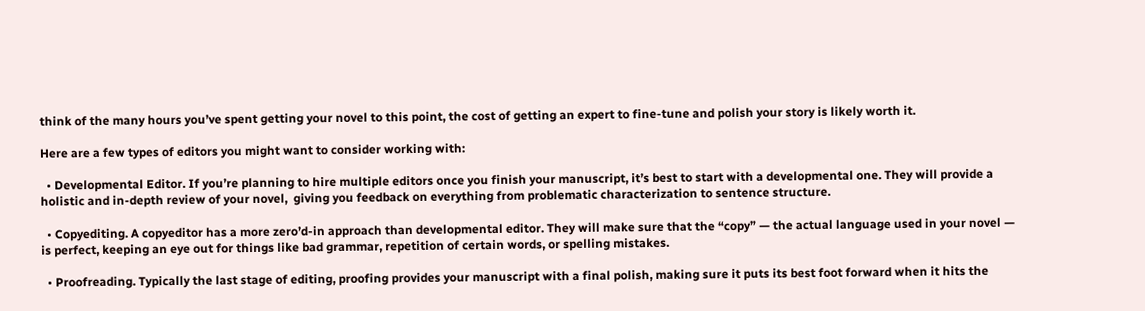think of the many hours you’ve spent getting your novel to this point, the cost of getting an expert to fine-tune and polish your story is likely worth it.

Here are a few types of editors you might want to consider working with:

  • Developmental Editor. If you’re planning to hire multiple editors once you finish your manuscript, it’s best to start with a developmental one. They will provide a holistic and in-depth review of your novel,  giving you feedback on everything from problematic characterization to sentence structure.

  • Copyediting. A copyeditor has a more zero’d-in approach than developmental editor. They will make sure that the “copy” — the actual language used in your novel — is perfect, keeping an eye out for things like bad grammar, repetition of certain words, or spelling mistakes.

  • Proofreading. Typically the last stage of editing, proofing provides your manuscript with a final polish, making sure it puts its best foot forward when it hits the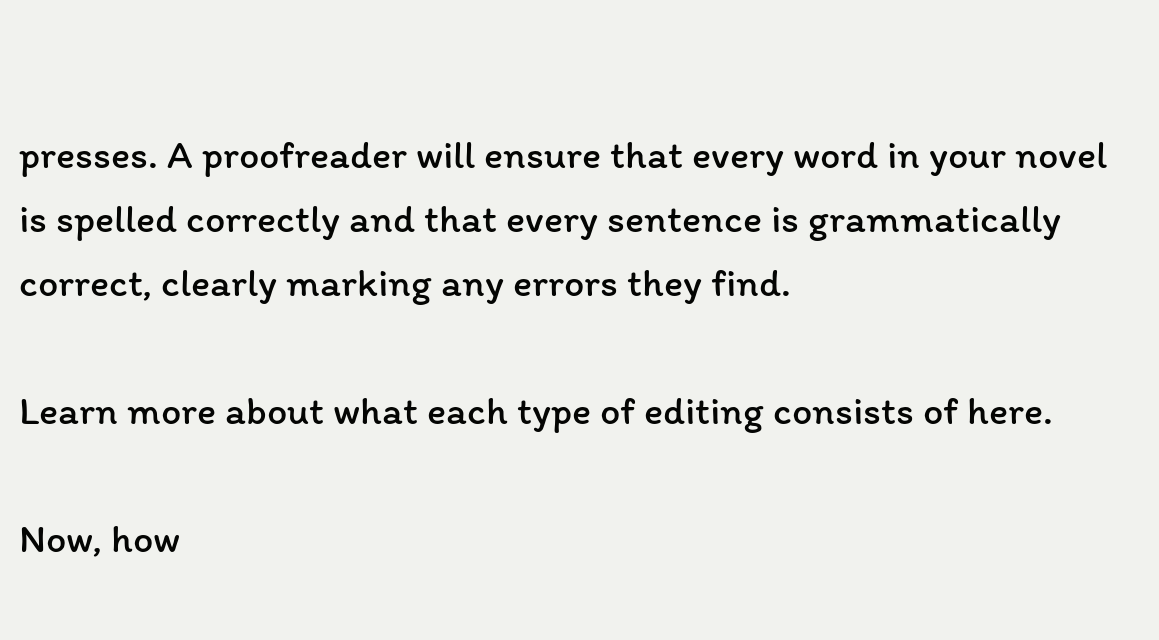presses. A proofreader will ensure that every word in your novel is spelled correctly and that every sentence is grammatically correct, clearly marking any errors they find.

Learn more about what each type of editing consists of here.

Now, how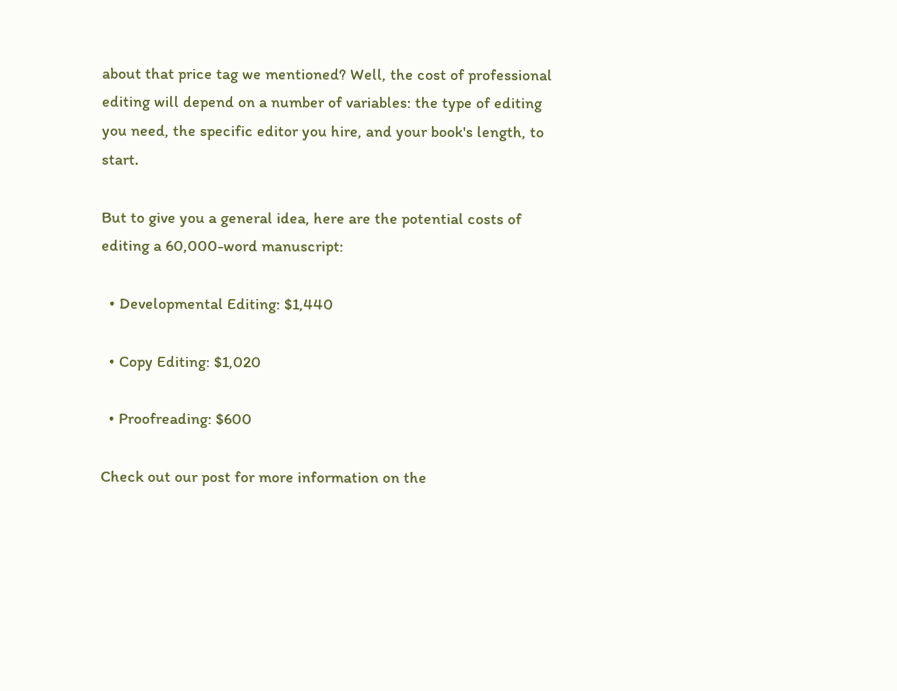about that price tag we mentioned? Well, the cost of professional editing will depend on a number of variables: the type of editing you need, the specific editor you hire, and your book's length, to start.

But to give you a general idea, here are the potential costs of editing a 60,000-word manuscript:

  • Developmental Editing: $1,440

  • Copy Editing: $1,020

  • Proofreading: $600

Check out our post for more information on the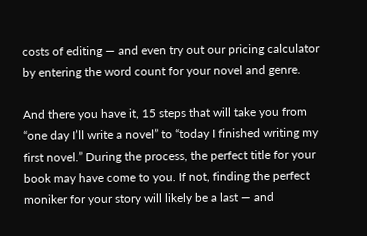costs of editing — and even try out our pricing calculator by entering the word count for your novel and genre.

And there you have it, 15 steps that will take you from “one day I’ll write a novel” to “today I finished writing my first novel.” During the process, the perfect title for your book may have come to you. If not, finding the perfect moniker for your story will likely be a last — and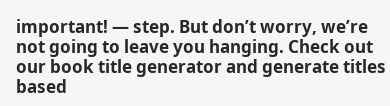important! — step. But don’t worry, we’re not going to leave you hanging. Check out our book title generator and generate titles based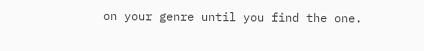on your genre until you find the one.